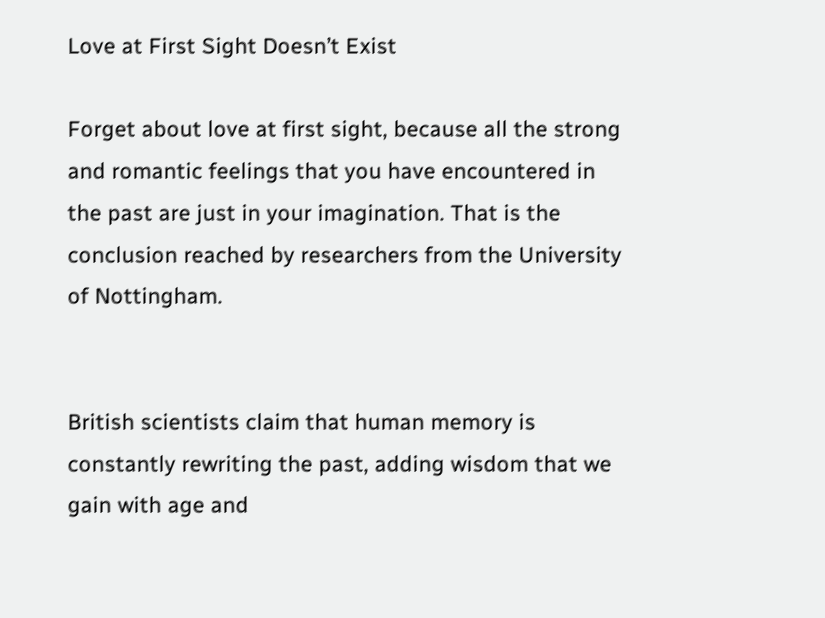Love at First Sight Doesn’t Exist

Forget about love at first sight, because all the strong and romantic feelings that you have encountered in the past are just in your imagination. That is the conclusion reached by researchers from the University of Nottingham.


British scientists claim that human memory is constantly rewriting the past, adding wisdom that we gain with age and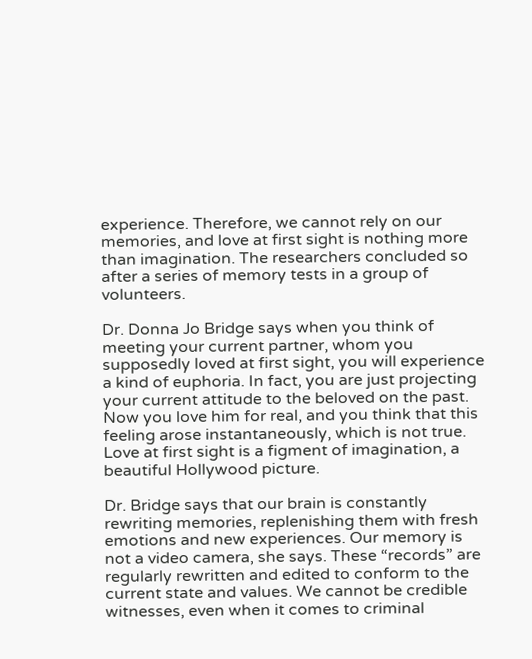experience. Therefore, we cannot rely on our memories, and love at first sight is nothing more than imagination. The researchers concluded so after a series of memory tests in a group of volunteers.

Dr. Donna Jo Bridge says when you think of meeting your current partner, whom you supposedly loved at first sight, you will experience a kind of euphoria. In fact, you are just projecting your current attitude to the beloved on the past. Now you love him for real, and you think that this feeling arose instantaneously, which is not true. Love at first sight is a figment of imagination, a beautiful Hollywood picture.

Dr. Bridge says that our brain is constantly rewriting memories, replenishing them with fresh emotions and new experiences. Our memory is not a video camera, she says. These “records” are regularly rewritten and edited to conform to the current state and values. We cannot be credible witnesses, even when it comes to criminal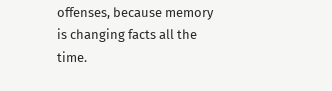offenses, because memory is changing facts all the time.